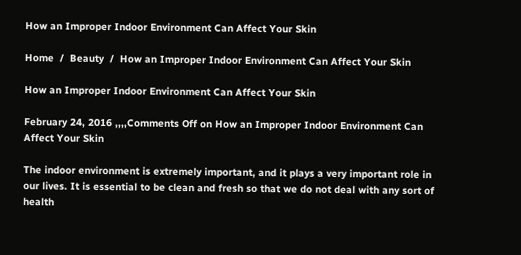How an Improper Indoor Environment Can Affect Your Skin

Home  /  Beauty  /  How an Improper Indoor Environment Can Affect Your Skin

How an Improper Indoor Environment Can Affect Your Skin

February 24, 2016 ,,,,Comments Off on How an Improper Indoor Environment Can Affect Your Skin

The indoor environment is extremely important, and it plays a very important role in our lives. It is essential to be clean and fresh so that we do not deal with any sort of health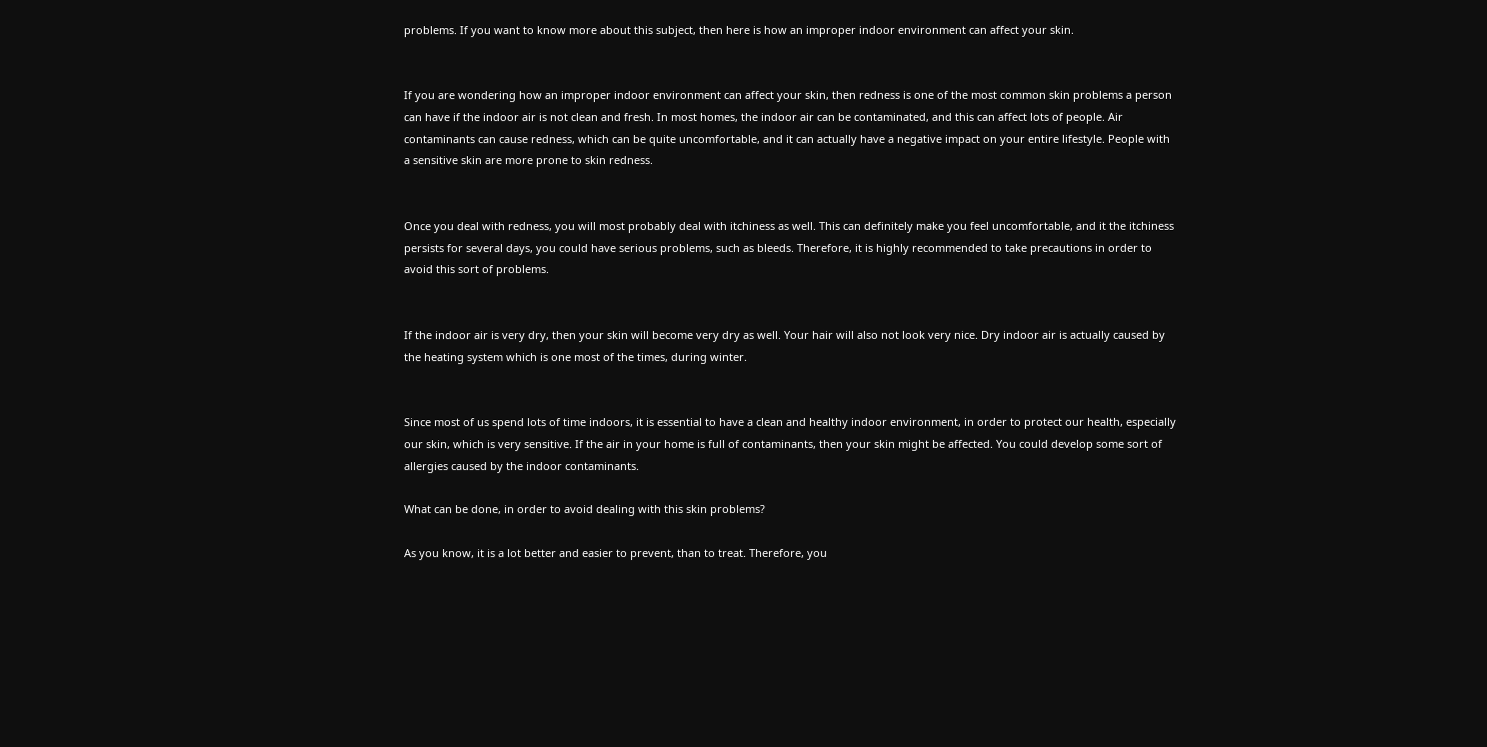problems. If you want to know more about this subject, then here is how an improper indoor environment can affect your skin.


If you are wondering how an improper indoor environment can affect your skin, then redness is one of the most common skin problems a person can have if the indoor air is not clean and fresh. In most homes, the indoor air can be contaminated, and this can affect lots of people. Air contaminants can cause redness, which can be quite uncomfortable, and it can actually have a negative impact on your entire lifestyle. People with a sensitive skin are more prone to skin redness.


Once you deal with redness, you will most probably deal with itchiness as well. This can definitely make you feel uncomfortable, and it the itchiness persists for several days, you could have serious problems, such as bleeds. Therefore, it is highly recommended to take precautions in order to avoid this sort of problems.


If the indoor air is very dry, then your skin will become very dry as well. Your hair will also not look very nice. Dry indoor air is actually caused by the heating system which is one most of the times, during winter.


Since most of us spend lots of time indoors, it is essential to have a clean and healthy indoor environment, in order to protect our health, especially our skin, which is very sensitive. If the air in your home is full of contaminants, then your skin might be affected. You could develop some sort of allergies caused by the indoor contaminants.

What can be done, in order to avoid dealing with this skin problems?

As you know, it is a lot better and easier to prevent, than to treat. Therefore, you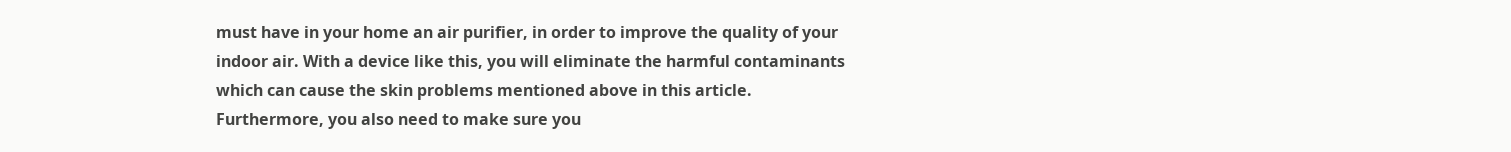must have in your home an air purifier, in order to improve the quality of your indoor air. With a device like this, you will eliminate the harmful contaminants which can cause the skin problems mentioned above in this article. Furthermore, you also need to make sure you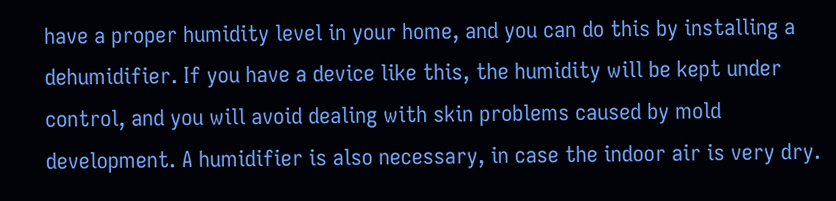have a proper humidity level in your home, and you can do this by installing a dehumidifier. If you have a device like this, the humidity will be kept under control, and you will avoid dealing with skin problems caused by mold development. A humidifier is also necessary, in case the indoor air is very dry.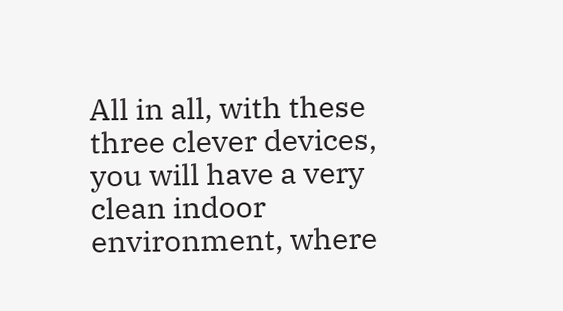All in all, with these three clever devices, you will have a very clean indoor environment, where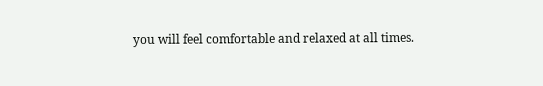you will feel comfortable and relaxed at all times.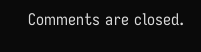Comments are closed.